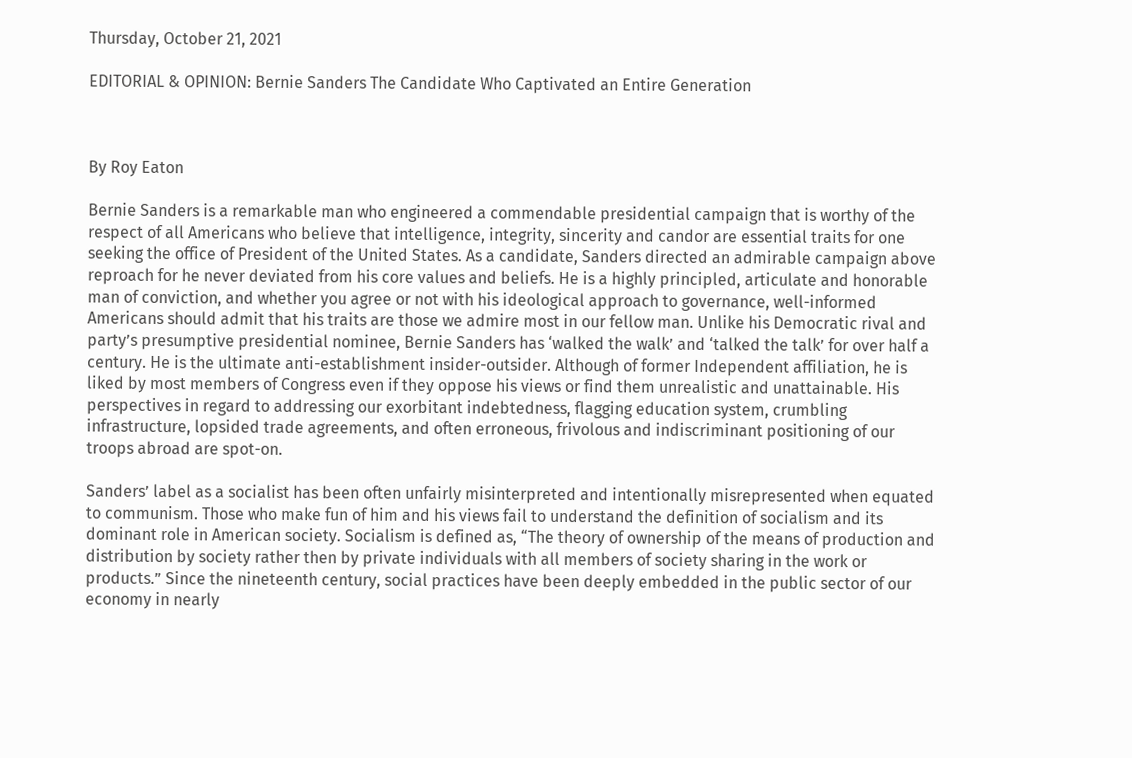Thursday, October 21, 2021

EDITORIAL & OPINION: Bernie Sanders The Candidate Who Captivated an Entire Generation



By Roy Eaton

Bernie Sanders is a remarkable man who engineered a commendable presidential campaign that is worthy of the respect of all Americans who believe that intelligence, integrity, sincerity and candor are essential traits for one seeking the office of President of the United States. As a candidate, Sanders directed an admirable campaign above reproach for he never deviated from his core values and beliefs. He is a highly principled, articulate and honorable man of conviction, and whether you agree or not with his ideological approach to governance, well-informed Americans should admit that his traits are those we admire most in our fellow man. Unlike his Democratic rival and party’s presumptive presidential nominee, Bernie Sanders has ‘walked the walk’ and ‘talked the talk’ for over half a century. He is the ultimate anti-establishment insider-outsider. Although of former Independent affiliation, he is liked by most members of Congress even if they oppose his views or find them unrealistic and unattainable. His perspectives in regard to addressing our exorbitant indebtedness, flagging education system, crumbling infrastructure, lopsided trade agreements, and often erroneous, frivolous and indiscriminant positioning of our troops abroad are spot-on.

Sanders’ label as a socialist has been often unfairly misinterpreted and intentionally misrepresented when equated to communism. Those who make fun of him and his views fail to understand the definition of socialism and its dominant role in American society. Socialism is defined as, “The theory of ownership of the means of production and distribution by society rather then by private individuals with all members of society sharing in the work or products.” Since the nineteenth century, social practices have been deeply embedded in the public sector of our economy in nearly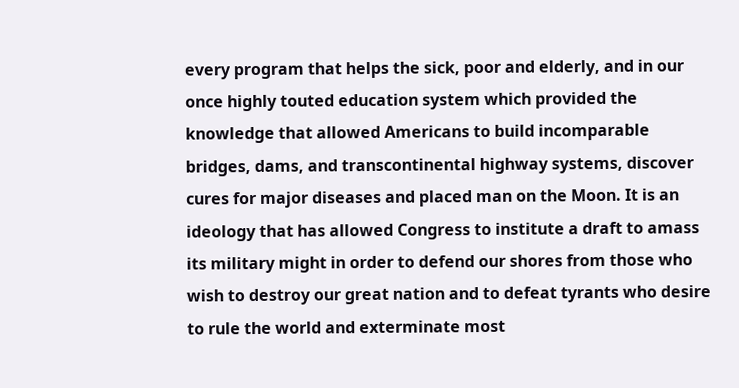every program that helps the sick, poor and elderly, and in our once highly touted education system which provided the knowledge that allowed Americans to build incomparable bridges, dams, and transcontinental highway systems, discover cures for major diseases and placed man on the Moon. It is an ideology that has allowed Congress to institute a draft to amass its military might in order to defend our shores from those who wish to destroy our great nation and to defeat tyrants who desire to rule the world and exterminate most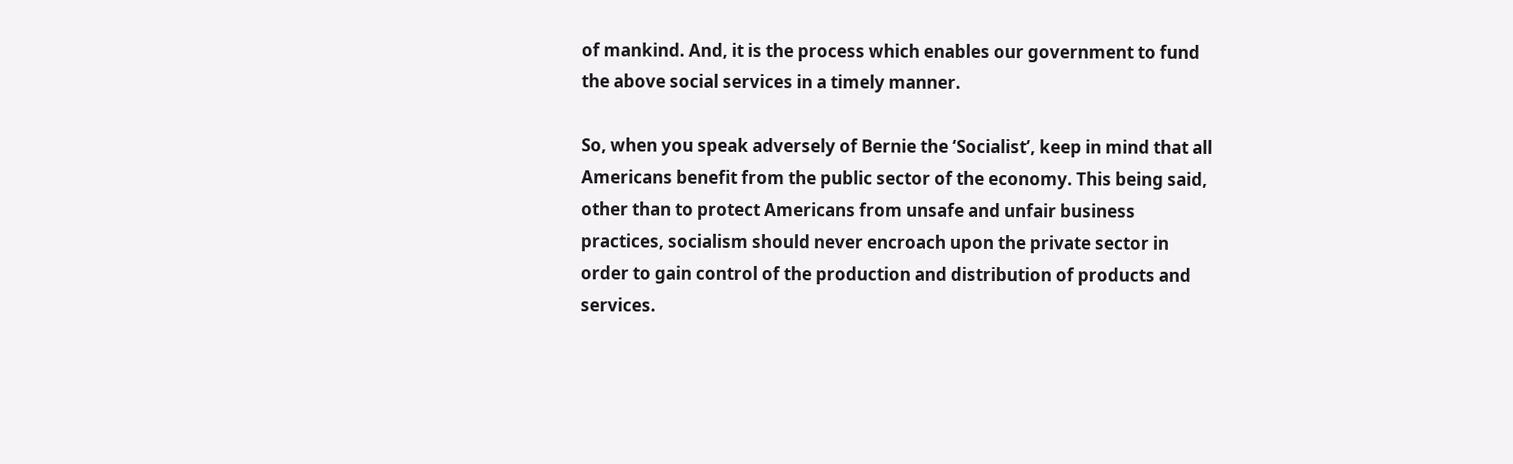of mankind. And, it is the process which enables our government to fund the above social services in a timely manner.

So, when you speak adversely of Bernie the ‘Socialist’, keep in mind that all Americans benefit from the public sector of the economy. This being said, other than to protect Americans from unsafe and unfair business practices, socialism should never encroach upon the private sector in order to gain control of the production and distribution of products and services.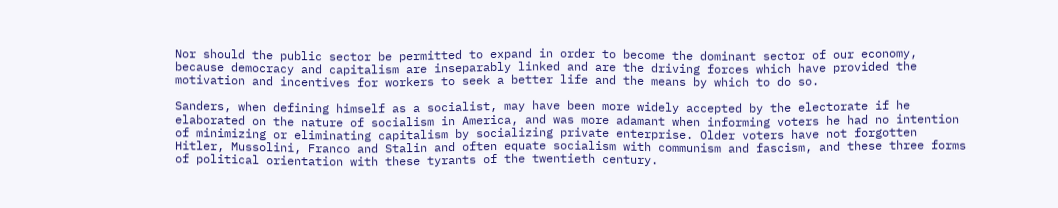Nor should the public sector be permitted to expand in order to become the dominant sector of our economy, because democracy and capitalism are inseparably linked and are the driving forces which have provided the motivation and incentives for workers to seek a better life and the means by which to do so.

Sanders, when defining himself as a socialist, may have been more widely accepted by the electorate if he elaborated on the nature of socialism in America, and was more adamant when informing voters he had no intention of minimizing or eliminating capitalism by socializing private enterprise. Older voters have not forgotten Hitler, Mussolini, Franco and Stalin and often equate socialism with communism and fascism, and these three forms of political orientation with these tyrants of the twentieth century.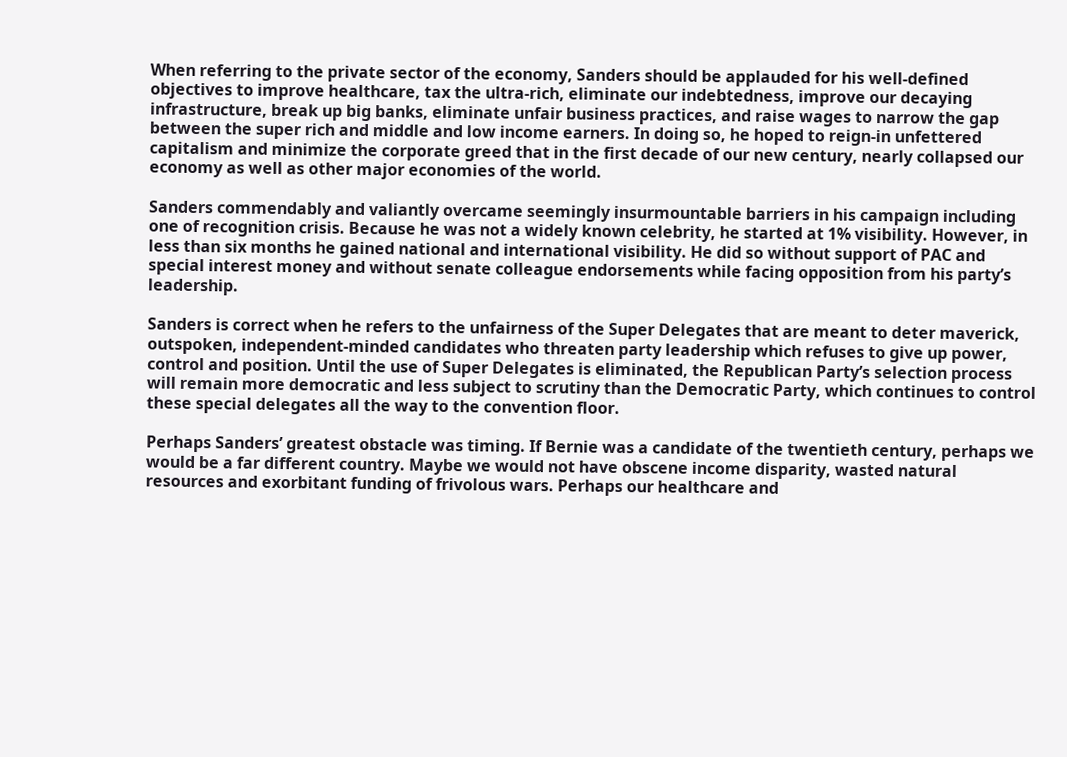When referring to the private sector of the economy, Sanders should be applauded for his well-defined objectives to improve healthcare, tax the ultra-rich, eliminate our indebtedness, improve our decaying infrastructure, break up big banks, eliminate unfair business practices, and raise wages to narrow the gap between the super rich and middle and low income earners. In doing so, he hoped to reign-in unfettered capitalism and minimize the corporate greed that in the first decade of our new century, nearly collapsed our economy as well as other major economies of the world.

Sanders commendably and valiantly overcame seemingly insurmountable barriers in his campaign including one of recognition crisis. Because he was not a widely known celebrity, he started at 1% visibility. However, in less than six months he gained national and international visibility. He did so without support of PAC and special interest money and without senate colleague endorsements while facing opposition from his party’s leadership.

Sanders is correct when he refers to the unfairness of the Super Delegates that are meant to deter maverick, outspoken, independent-minded candidates who threaten party leadership which refuses to give up power, control and position. Until the use of Super Delegates is eliminated, the Republican Party’s selection process will remain more democratic and less subject to scrutiny than the Democratic Party, which continues to control these special delegates all the way to the convention floor.

Perhaps Sanders’ greatest obstacle was timing. If Bernie was a candidate of the twentieth century, perhaps we would be a far different country. Maybe we would not have obscene income disparity, wasted natural resources and exorbitant funding of frivolous wars. Perhaps our healthcare and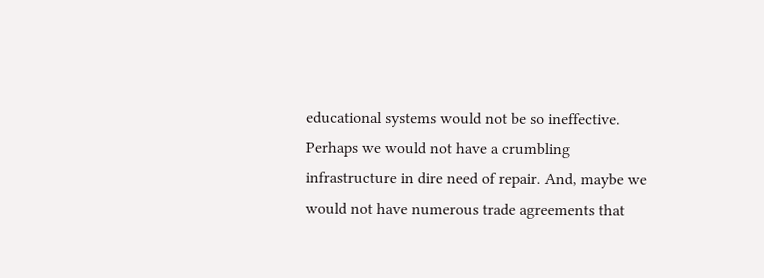educational systems would not be so ineffective. Perhaps we would not have a crumbling infrastructure in dire need of repair. And, maybe we would not have numerous trade agreements that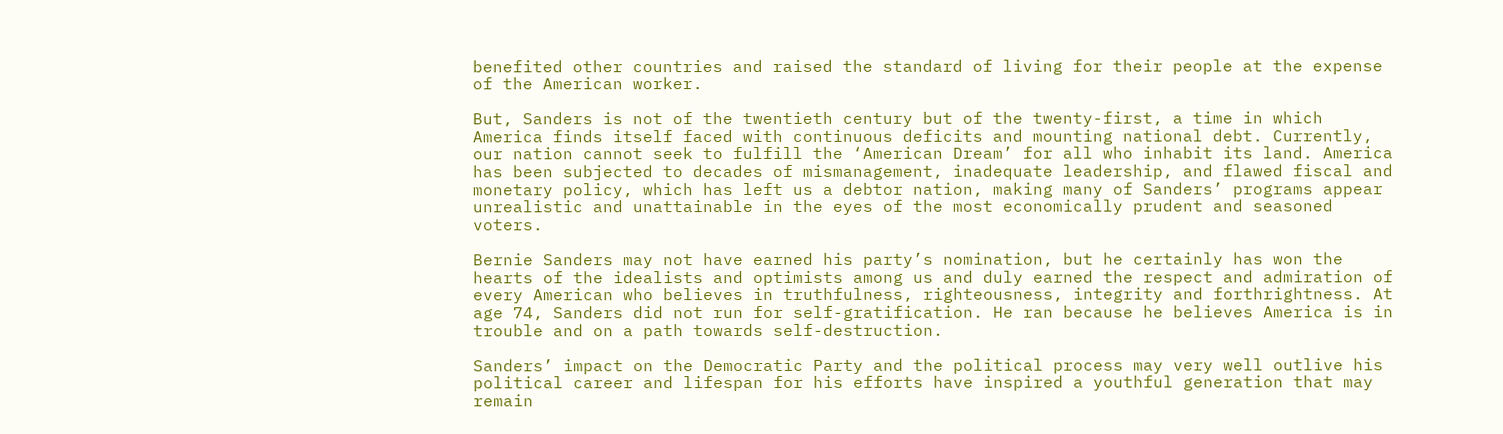benefited other countries and raised the standard of living for their people at the expense of the American worker.

But, Sanders is not of the twentieth century but of the twenty-first, a time in which America finds itself faced with continuous deficits and mounting national debt. Currently, our nation cannot seek to fulfill the ‘American Dream’ for all who inhabit its land. America has been subjected to decades of mismanagement, inadequate leadership, and flawed fiscal and monetary policy, which has left us a debtor nation, making many of Sanders’ programs appear unrealistic and unattainable in the eyes of the most economically prudent and seasoned voters.

Bernie Sanders may not have earned his party’s nomination, but he certainly has won the hearts of the idealists and optimists among us and duly earned the respect and admiration of every American who believes in truthfulness, righteousness, integrity and forthrightness. At age 74, Sanders did not run for self-gratification. He ran because he believes America is in trouble and on a path towards self-destruction.

Sanders’ impact on the Democratic Party and the political process may very well outlive his political career and lifespan for his efforts have inspired a youthful generation that may remain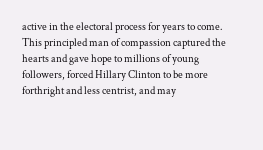active in the electoral process for years to come. This principled man of compassion captured the hearts and gave hope to millions of young followers, forced Hillary Clinton to be more forthright and less centrist, and may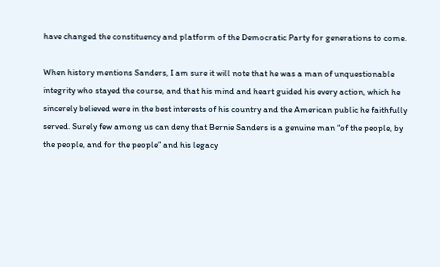have changed the constituency and platform of the Democratic Party for generations to come.

When history mentions Sanders, I am sure it will note that he was a man of unquestionable integrity who stayed the course, and that his mind and heart guided his every action, which he sincerely believed were in the best interests of his country and the American public he faithfully served. Surely few among us can deny that Bernie Sanders is a genuine man “of the people, by the people, and for the people” and his legacy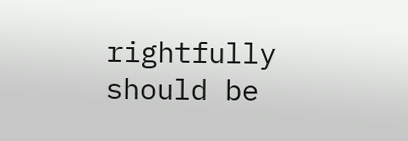rightfully should be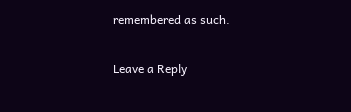remembered as such.

Leave a Reply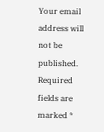Your email address will not be published. Required fields are marked *